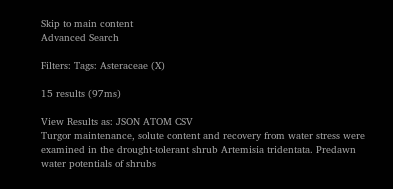Skip to main content
Advanced Search

Filters: Tags: Asteraceae (X)

15 results (97ms)

View Results as: JSON ATOM CSV
Turgor maintenance, solute content and recovery from water stress were examined in the drought-tolerant shrub Artemisia tridentata. Predawn water potentials of shrubs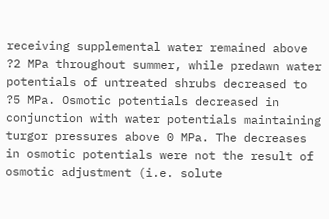receiving supplemental water remained above ?2 MPa throughout summer, while predawn water potentials of untreated shrubs decreased to ?5 MPa. Osmotic potentials decreased in conjunction with water potentials maintaining turgor pressures above 0 MPa. The decreases in osmotic potentials were not the result of osmotic adjustment (i.e. solute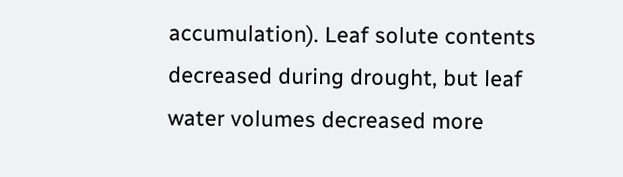accumulation). Leaf solute contents decreased during drought, but leaf water volumes decreased more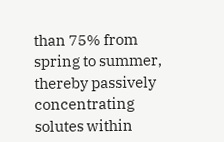than 75% from spring to summer, thereby passively concentrating solutes within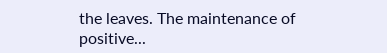the leaves. The maintenance of positive...